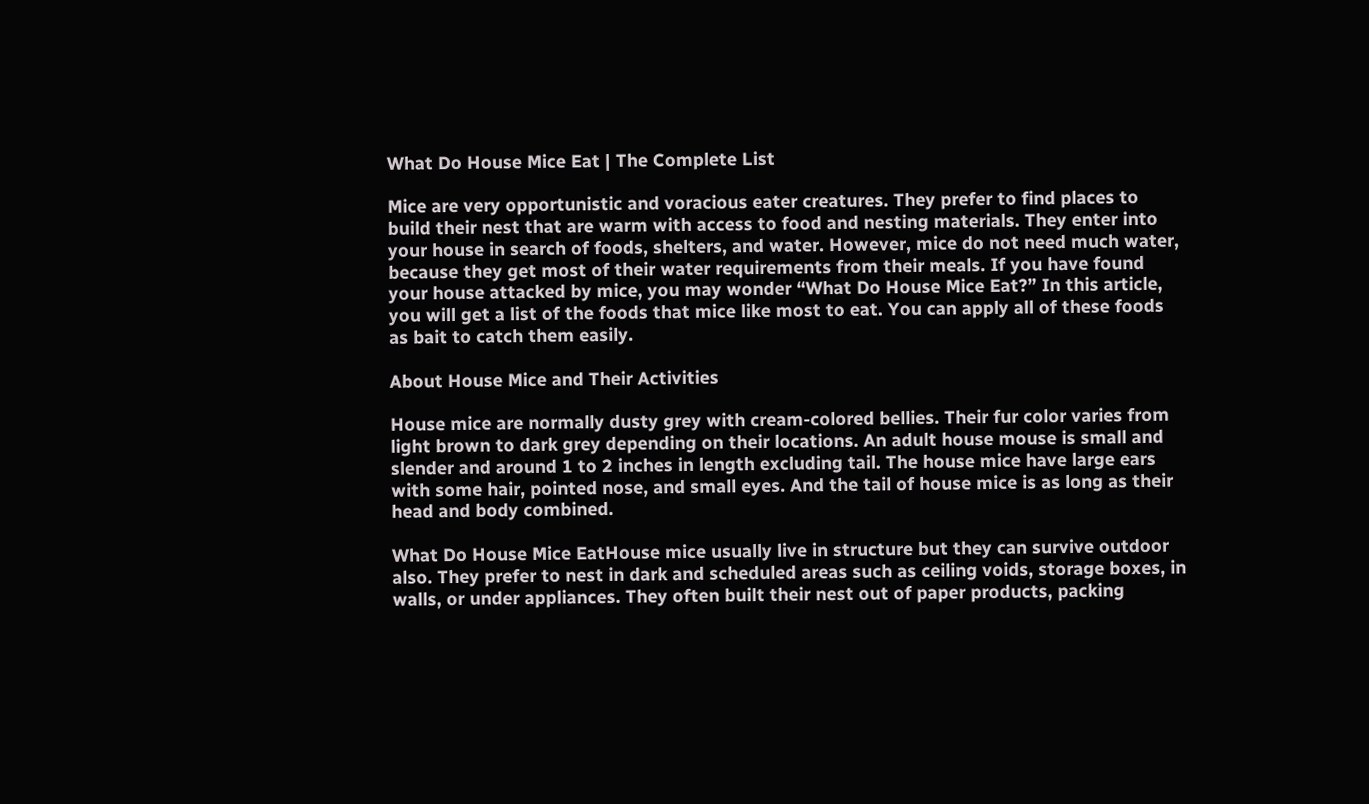What Do House Mice Eat | The Complete List

Mice are very opportunistic and voracious eater creatures. They prefer to find places to build their nest that are warm with access to food and nesting materials. They enter into your house in search of foods, shelters, and water. However, mice do not need much water, because they get most of their water requirements from their meals. If you have found your house attacked by mice, you may wonder “What Do House Mice Eat?” In this article, you will get a list of the foods that mice like most to eat. You can apply all of these foods as bait to catch them easily.

About House Mice and Their Activities

House mice are normally dusty grey with cream-colored bellies. Their fur color varies from light brown to dark grey depending on their locations. An adult house mouse is small and slender and around 1 to 2 inches in length excluding tail. The house mice have large ears with some hair, pointed nose, and small eyes. And the tail of house mice is as long as their head and body combined.

What Do House Mice EatHouse mice usually live in structure but they can survive outdoor also. They prefer to nest in dark and scheduled areas such as ceiling voids, storage boxes, in walls, or under appliances. They often built their nest out of paper products, packing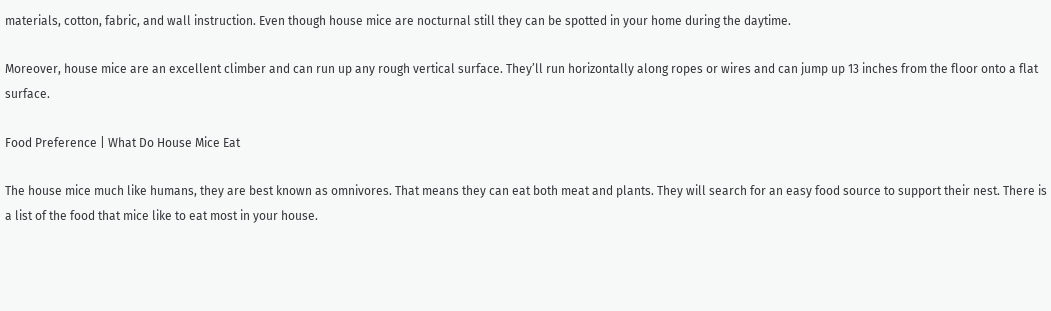materials, cotton, fabric, and wall instruction. Even though house mice are nocturnal still they can be spotted in your home during the daytime.

Moreover, house mice are an excellent climber and can run up any rough vertical surface. They’ll run horizontally along ropes or wires and can jump up 13 inches from the floor onto a flat surface.

Food Preference | What Do House Mice Eat

The house mice much like humans, they are best known as omnivores. That means they can eat both meat and plants. They will search for an easy food source to support their nest. There is a list of the food that mice like to eat most in your house.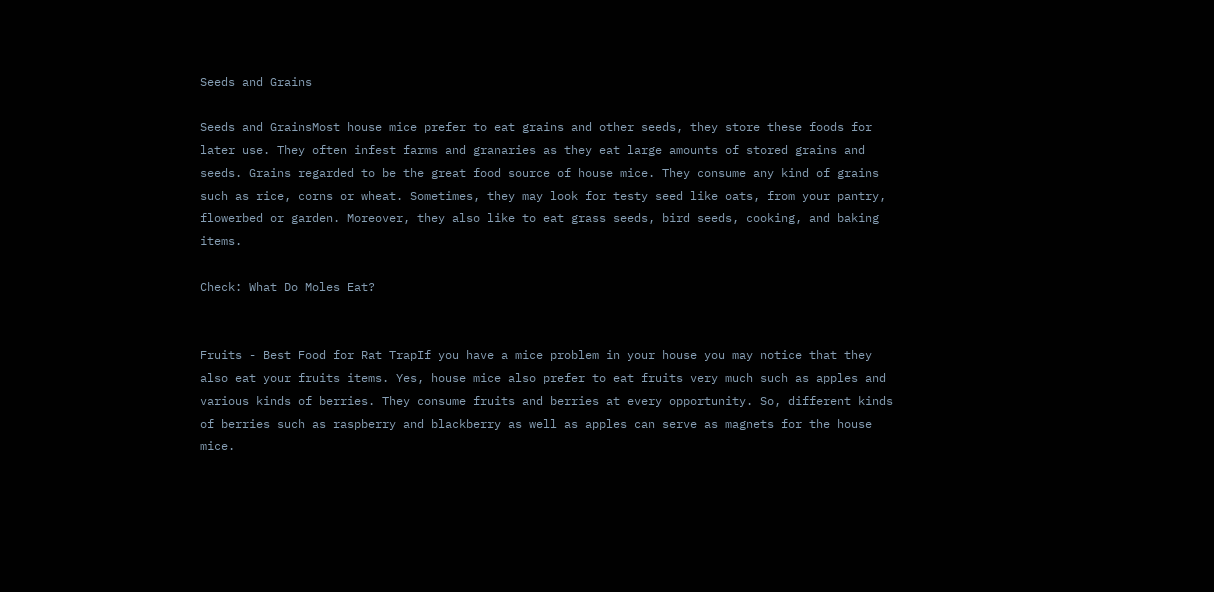Seeds and Grains

Seeds and GrainsMost house mice prefer to eat grains and other seeds, they store these foods for later use. They often infest farms and granaries as they eat large amounts of stored grains and seeds. Grains regarded to be the great food source of house mice. They consume any kind of grains such as rice, corns or wheat. Sometimes, they may look for testy seed like oats, from your pantry, flowerbed or garden. Moreover, they also like to eat grass seeds, bird seeds, cooking, and baking items.

Check: What Do Moles Eat?


Fruits - Best Food for Rat TrapIf you have a mice problem in your house you may notice that they also eat your fruits items. Yes, house mice also prefer to eat fruits very much such as apples and various kinds of berries. They consume fruits and berries at every opportunity. So, different kinds of berries such as raspberry and blackberry as well as apples can serve as magnets for the house mice.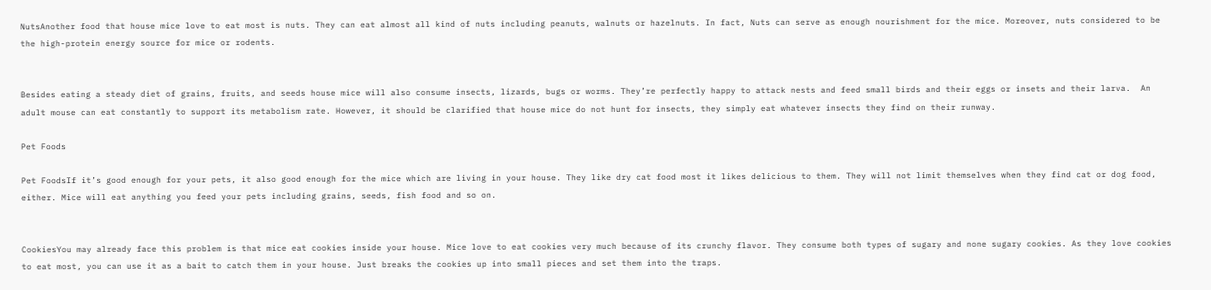NutsAnother food that house mice love to eat most is nuts. They can eat almost all kind of nuts including peanuts, walnuts or hazelnuts. In fact, Nuts can serve as enough nourishment for the mice. Moreover, nuts considered to be the high-protein energy source for mice or rodents.


Besides eating a steady diet of grains, fruits, and seeds house mice will also consume insects, lizards, bugs or worms. They’re perfectly happy to attack nests and feed small birds and their eggs or insets and their larva.  An adult mouse can eat constantly to support its metabolism rate. However, it should be clarified that house mice do not hunt for insects, they simply eat whatever insects they find on their runway.

Pet Foods

Pet FoodsIf it’s good enough for your pets, it also good enough for the mice which are living in your house. They like dry cat food most it likes delicious to them. They will not limit themselves when they find cat or dog food, either. Mice will eat anything you feed your pets including grains, seeds, fish food and so on.


CookiesYou may already face this problem is that mice eat cookies inside your house. Mice love to eat cookies very much because of its crunchy flavor. They consume both types of sugary and none sugary cookies. As they love cookies to eat most, you can use it as a bait to catch them in your house. Just breaks the cookies up into small pieces and set them into the traps.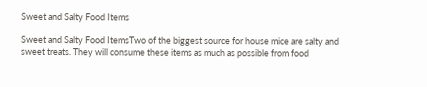Sweet and Salty Food Items

Sweet and Salty Food ItemsTwo of the biggest source for house mice are salty and sweet treats. They will consume these items as much as possible from food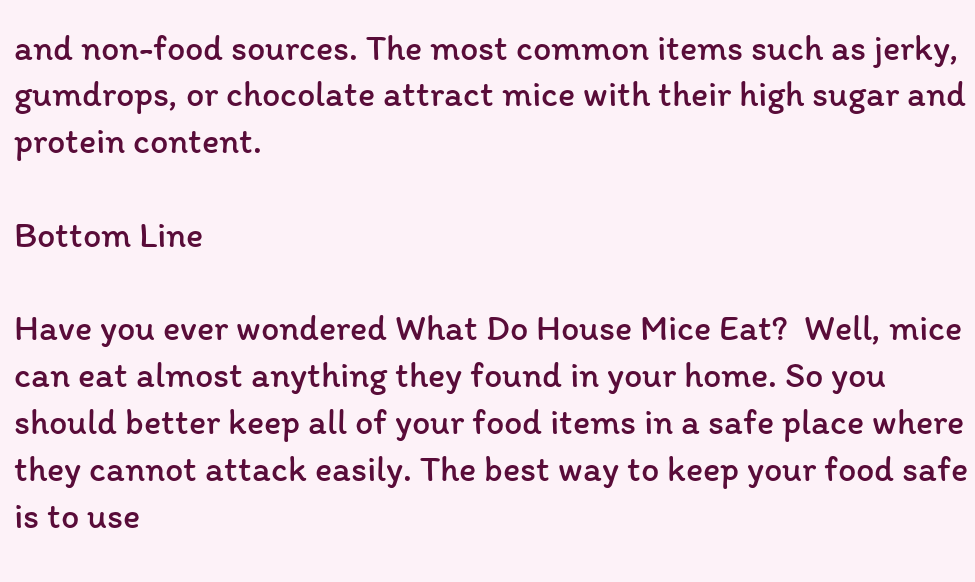and non-food sources. The most common items such as jerky, gumdrops, or chocolate attract mice with their high sugar and protein content.

Bottom Line

Have you ever wondered What Do House Mice Eat?  Well, mice can eat almost anything they found in your home. So you should better keep all of your food items in a safe place where they cannot attack easily. The best way to keep your food safe is to use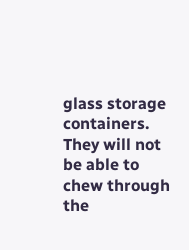glass storage containers. They will not be able to chew through the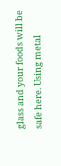glass and your foods will be safe here. Using metal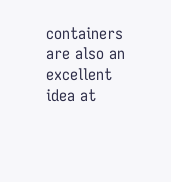containers are also an excellent idea at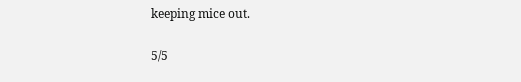keeping mice out.

5/5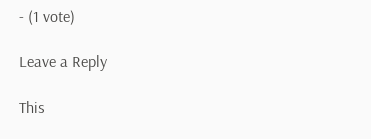- (1 vote)

Leave a Reply

This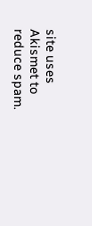site uses Akismet to reduce spam.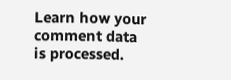Learn how your comment data is processed.